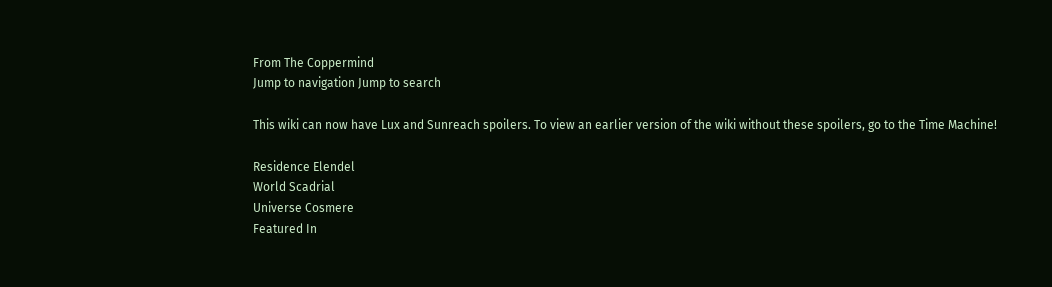From The Coppermind
Jump to navigation Jump to search

This wiki can now have Lux and Sunreach spoilers. To view an earlier version of the wiki without these spoilers, go to the Time Machine!

Residence Elendel
World Scadrial
Universe Cosmere
Featured In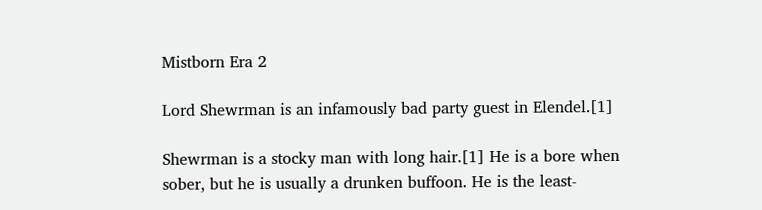Mistborn Era 2

Lord Shewrman is an infamously bad party guest in Elendel.[1]

Shewrman is a stocky man with long hair.[1] He is a bore when sober, but he is usually a drunken buffoon. He is the least-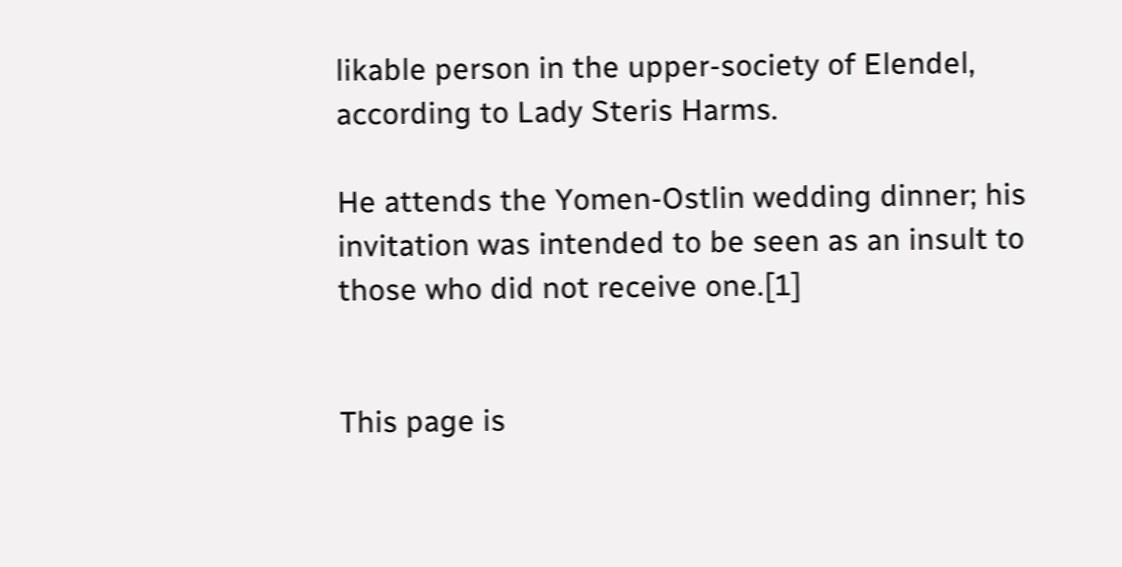likable person in the upper-society of Elendel, according to Lady Steris Harms.

He attends the Yomen-Ostlin wedding dinner; his invitation was intended to be seen as an insult to those who did not receive one.[1]


This page is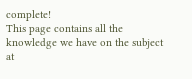complete!
This page contains all the knowledge we have on the subject at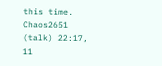this time.
Chaos2651 (talk) 22:17, 11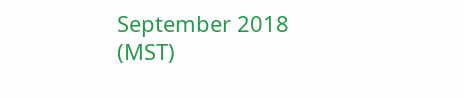September 2018 (MST)